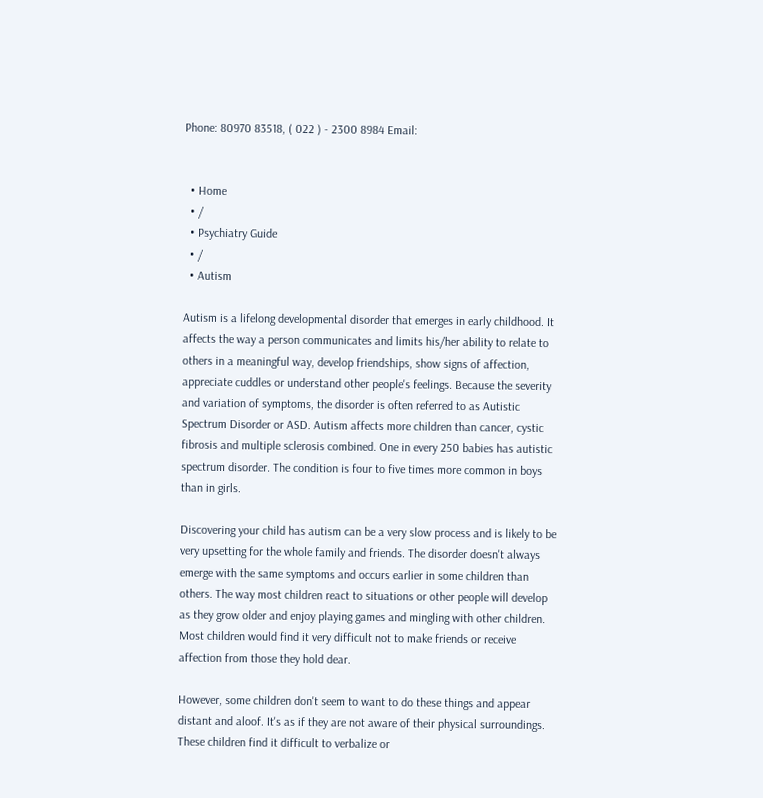Phone: 80970 83518, ( 022 ) - 2300 8984 Email:


  • Home
  • /
  • Psychiatry Guide
  • /
  • Autism

Autism is a lifelong developmental disorder that emerges in early childhood. It affects the way a person communicates and limits his/her ability to relate to others in a meaningful way, develop friendships, show signs of affection, appreciate cuddles or understand other people's feelings. Because the severity and variation of symptoms, the disorder is often referred to as Autistic Spectrum Disorder or ASD. Autism affects more children than cancer, cystic fibrosis and multiple sclerosis combined. One in every 250 babies has autistic spectrum disorder. The condition is four to five times more common in boys than in girls.

Discovering your child has autism can be a very slow process and is likely to be very upsetting for the whole family and friends. The disorder doesn't always emerge with the same symptoms and occurs earlier in some children than others. The way most children react to situations or other people will develop as they grow older and enjoy playing games and mingling with other children. Most children would find it very difficult not to make friends or receive affection from those they hold dear.

However, some children don't seem to want to do these things and appear distant and aloof. It's as if they are not aware of their physical surroundings. These children find it difficult to verbalize or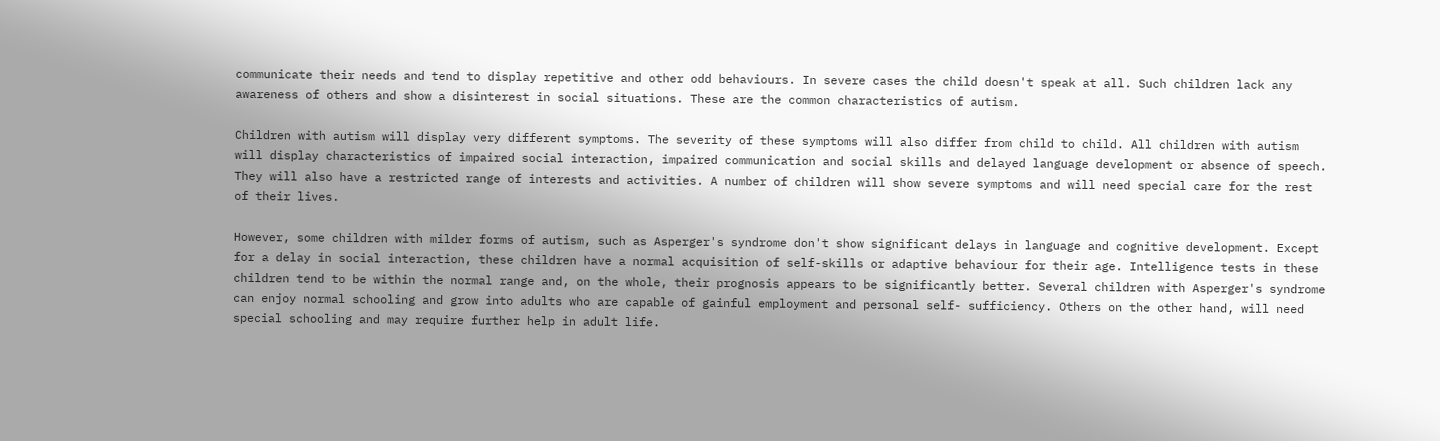communicate their needs and tend to display repetitive and other odd behaviours. In severe cases the child doesn't speak at all. Such children lack any awareness of others and show a disinterest in social situations. These are the common characteristics of autism.

Children with autism will display very different symptoms. The severity of these symptoms will also differ from child to child. All children with autism will display characteristics of impaired social interaction, impaired communication and social skills and delayed language development or absence of speech. They will also have a restricted range of interests and activities. A number of children will show severe symptoms and will need special care for the rest of their lives.

However, some children with milder forms of autism, such as Asperger's syndrome don't show significant delays in language and cognitive development. Except for a delay in social interaction, these children have a normal acquisition of self-skills or adaptive behaviour for their age. Intelligence tests in these children tend to be within the normal range and, on the whole, their prognosis appears to be significantly better. Several children with Asperger's syndrome can enjoy normal schooling and grow into adults who are capable of gainful employment and personal self- sufficiency. Others on the other hand, will need special schooling and may require further help in adult life.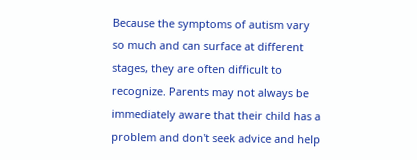Because the symptoms of autism vary so much and can surface at different stages, they are often difficult to recognize. Parents may not always be immediately aware that their child has a problem and don't seek advice and help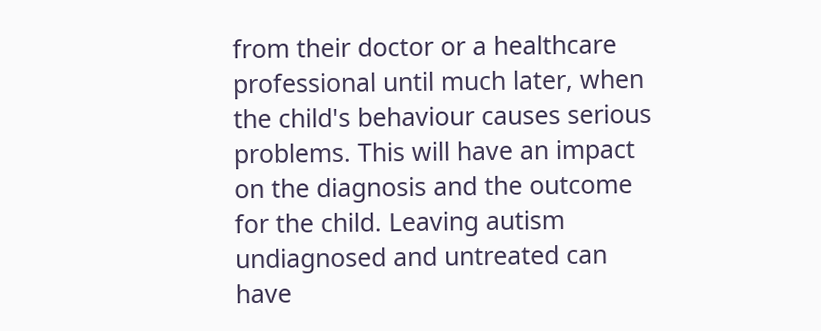from their doctor or a healthcare professional until much later, when the child's behaviour causes serious problems. This will have an impact on the diagnosis and the outcome for the child. Leaving autism undiagnosed and untreated can have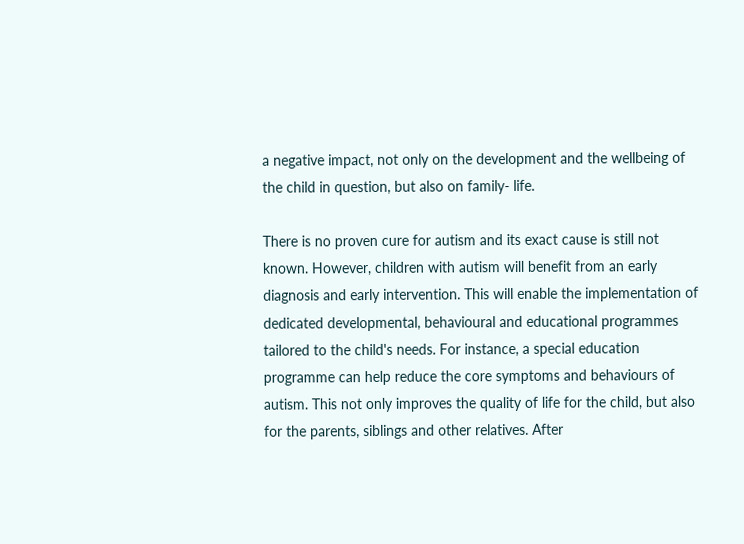a negative impact, not only on the development and the wellbeing of the child in question, but also on family- life.

There is no proven cure for autism and its exact cause is still not known. However, children with autism will benefit from an early diagnosis and early intervention. This will enable the implementation of dedicated developmental, behavioural and educational programmes tailored to the child's needs. For instance, a special education programme can help reduce the core symptoms and behaviours of autism. This not only improves the quality of life for the child, but also for the parents, siblings and other relatives. After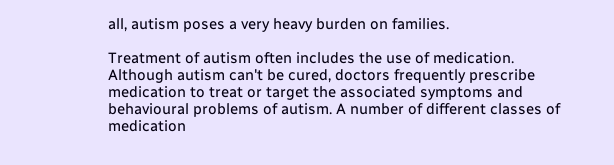all, autism poses a very heavy burden on families.

Treatment of autism often includes the use of medication. Although autism can't be cured, doctors frequently prescribe medication to treat or target the associated symptoms and behavioural problems of autism. A number of different classes of medication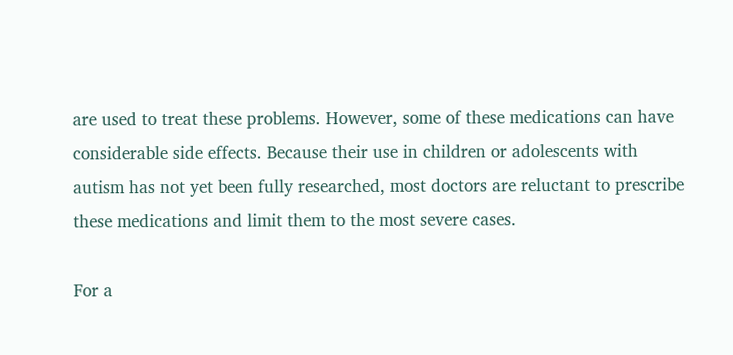are used to treat these problems. However, some of these medications can have considerable side effects. Because their use in children or adolescents with autism has not yet been fully researched, most doctors are reluctant to prescribe these medications and limit them to the most severe cases.

For a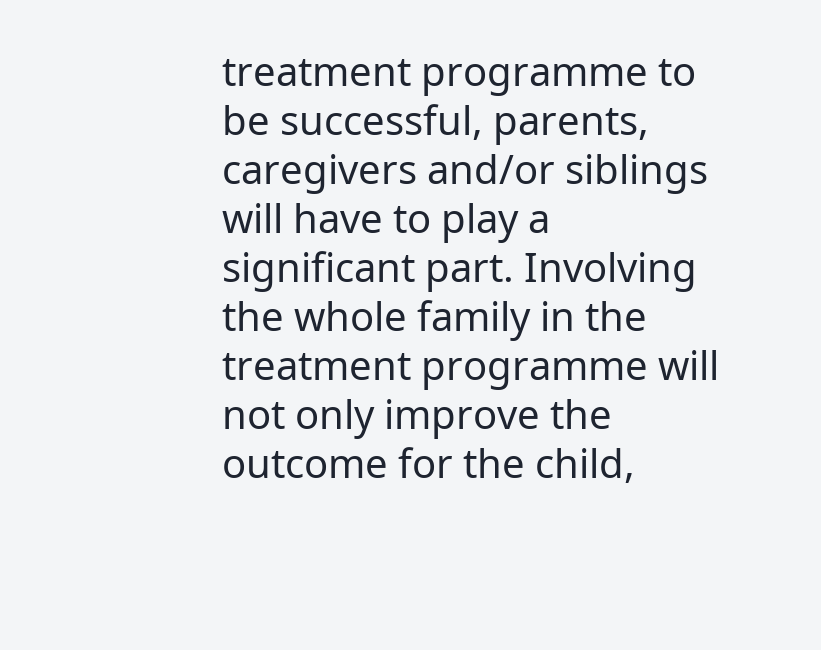treatment programme to be successful, parents, caregivers and/or siblings will have to play a significant part. Involving the whole family in the treatment programme will not only improve the outcome for the child,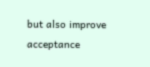but also improve acceptance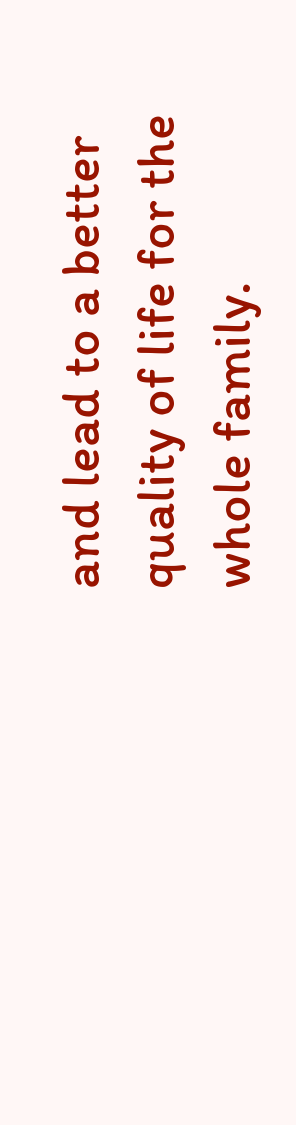and lead to a better quality of life for the whole family.